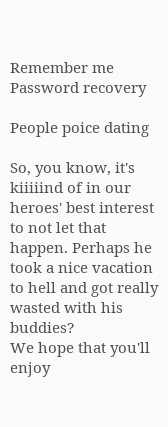Remember me
Password recovery

People poice dating

So, you know, it's kiiiiind of in our heroes' best interest to not let that happen. Perhaps he took a nice vacation to hell and got really wasted with his buddies?
We hope that you'll enjoy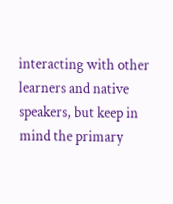interacting with other learners and native speakers, but keep in mind the primary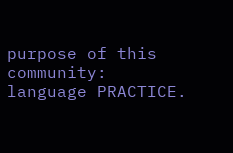purpose of this community: language PRACTICE.